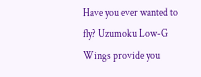Have you ever wanted to fly? Uzumoku Low-G Wings provide you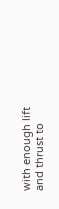with enough lift and thrust to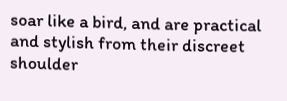soar like a bird, and are practical and stylish from their discreet shoulder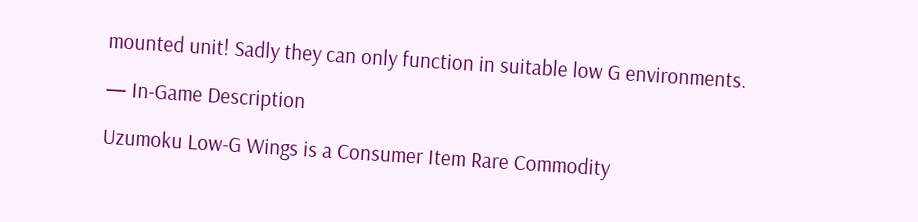mounted unit! Sadly they can only function in suitable low G environments.

— In-Game Description

Uzumoku Low-G Wings is a Consumer Item Rare Commodity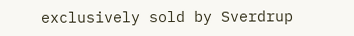exclusively sold by Sverdrup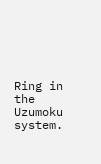Ring in the Uzumoku system.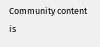Community content is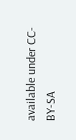available under CC-BY-SA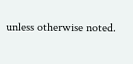unless otherwise noted.